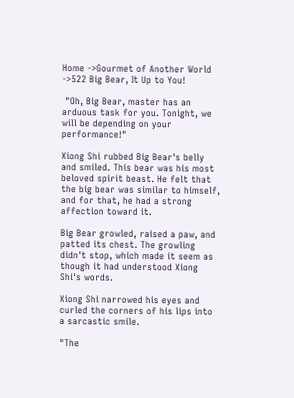Home ->Gourmet of Another World ->522 Big Bear, It Up to You!

 "Oh, Big Bear, master has an arduous task for you. Tonight, we will be depending on your performance!"

Xiong Shi rubbed Big Bear's belly and smiled. This bear was his most beloved spirit beast. He felt that the big bear was similar to himself, and for that, he had a strong affection toward it.

Big Bear growled, raised a paw, and patted its chest. The growling didn't stop, which made it seem as though it had understood Xiong Shi's words.

Xiong Shi narrowed his eyes and curled the corners of his lips into a sarcastic smile.

"The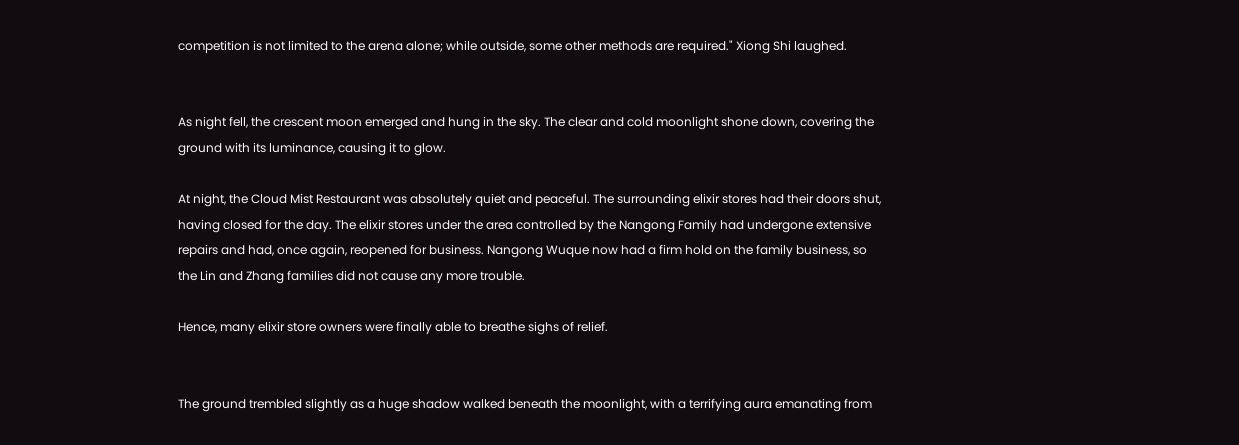competition is not limited to the arena alone; while outside, some other methods are required." Xiong Shi laughed.


As night fell, the crescent moon emerged and hung in the sky. The clear and cold moonlight shone down, covering the ground with its luminance, causing it to glow.

At night, the Cloud Mist Restaurant was absolutely quiet and peaceful. The surrounding elixir stores had their doors shut, having closed for the day. The elixir stores under the area controlled by the Nangong Family had undergone extensive repairs and had, once again, reopened for business. Nangong Wuque now had a firm hold on the family business, so the Lin and Zhang families did not cause any more trouble.

Hence, many elixir store owners were finally able to breathe sighs of relief.


The ground trembled slightly as a huge shadow walked beneath the moonlight, with a terrifying aura emanating from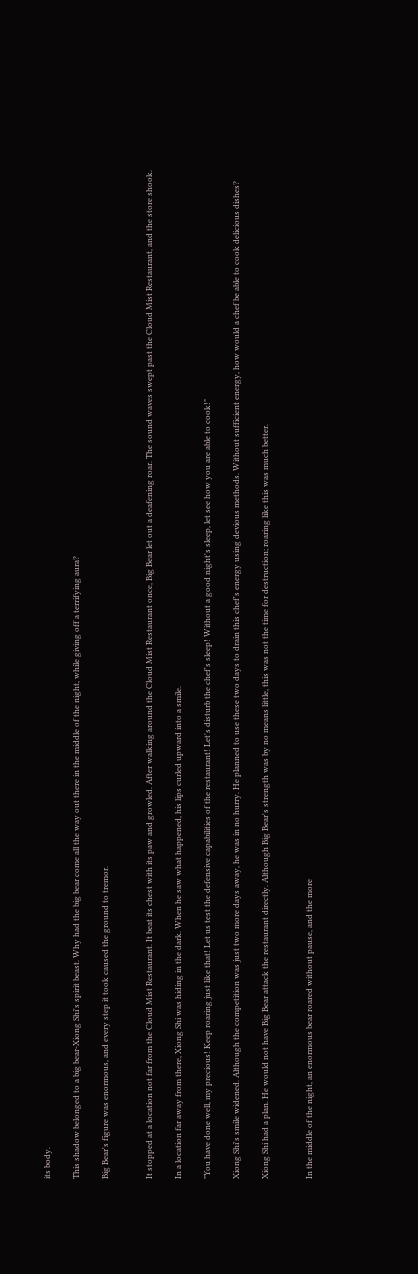its body.

This shadow belonged to a big bear-Xiong Shi's spirit beast. Why had the big bear come all the way out there in the middle of the night, while giving off a terrifying aura?

Big Bear's figure was enormous, and every step it took caused the ground to tremor.


It stopped at a location not far from the Cloud Mist Restaurant. It beat its chest with its paw and growled. After walking around the Cloud Mist Restaurant once, Big Bear let out a deafening roar. The sound waves swept past the Cloud Mist Restaurant, and the store shook.

In a location far away from there, Xiong Shi was hiding in the dark. When he saw what happened, his lips curled upward into a smile.

"You have done well, my precious! Keep roaring just like that! Let us test the defensive capabilities of the restaurant! Let's disturb the chef's sleep! Without a good night's sleep, let see how you are able to cook!"

Xiong Shi's smile widened. Although the competition was just two more days away, he was in no hurry. He planned to use these two days to drain this chef's energy using devious methods. Without sufficient energy, how would a chef be able to cook delicious dishes?

Xiong Shi had a plan. He would not have Big Bear attack the restaurant directly. Although Big Bear's strength was by no means little, this was not the time for destruction; roaring like this was much better.


In the middle of the night, an enormous bear roared without pause, and the more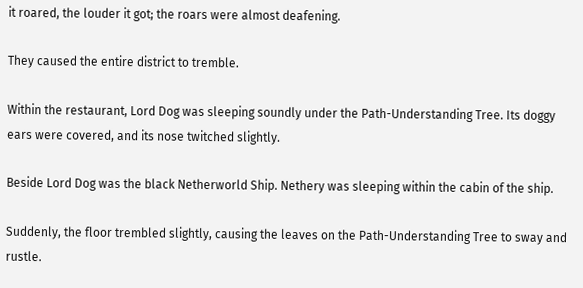it roared, the louder it got; the roars were almost deafening.

They caused the entire district to tremble.

Within the restaurant, Lord Dog was sleeping soundly under the Path-Understanding Tree. Its doggy ears were covered, and its nose twitched slightly.

Beside Lord Dog was the black Netherworld Ship. Nethery was sleeping within the cabin of the ship.

Suddenly, the floor trembled slightly, causing the leaves on the Path-Understanding Tree to sway and rustle.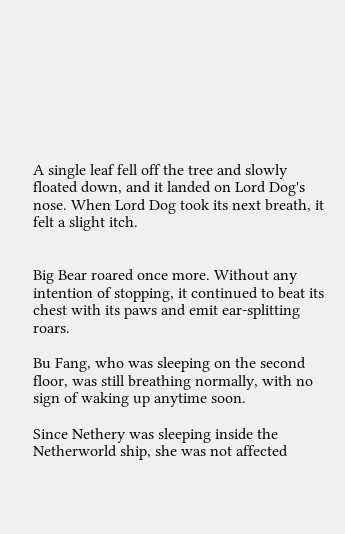A single leaf fell off the tree and slowly floated down, and it landed on Lord Dog's nose. When Lord Dog took its next breath, it felt a slight itch.


Big Bear roared once more. Without any intention of stopping, it continued to beat its chest with its paws and emit ear-splitting roars.

Bu Fang, who was sleeping on the second floor, was still breathing normally, with no sign of waking up anytime soon.

Since Nethery was sleeping inside the Netherworld ship, she was not affected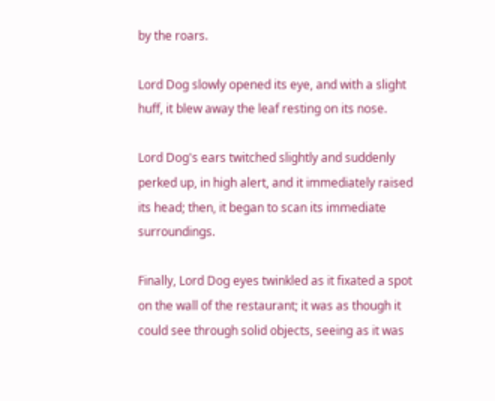by the roars.

Lord Dog slowly opened its eye, and with a slight huff, it blew away the leaf resting on its nose.

Lord Dog's ears twitched slightly and suddenly perked up, in high alert, and it immediately raised its head; then, it began to scan its immediate surroundings.

Finally, Lord Dog eyes twinkled as it fixated a spot on the wall of the restaurant; it was as though it could see through solid objects, seeing as it was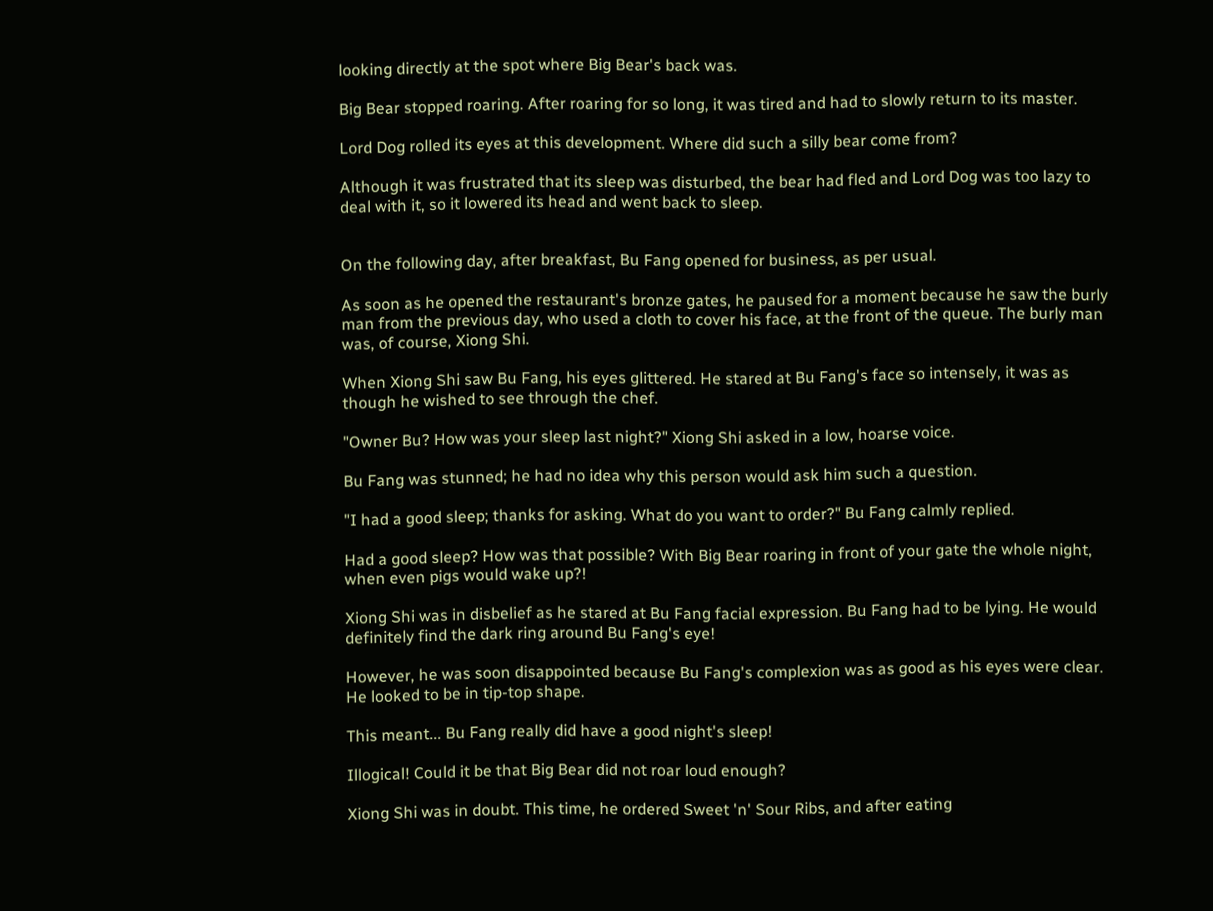looking directly at the spot where Big Bear's back was.

Big Bear stopped roaring. After roaring for so long, it was tired and had to slowly return to its master.

Lord Dog rolled its eyes at this development. Where did such a silly bear come from?

Although it was frustrated that its sleep was disturbed, the bear had fled and Lord Dog was too lazy to deal with it, so it lowered its head and went back to sleep.


On the following day, after breakfast, Bu Fang opened for business, as per usual.

As soon as he opened the restaurant's bronze gates, he paused for a moment because he saw the burly man from the previous day, who used a cloth to cover his face, at the front of the queue. The burly man was, of course, Xiong Shi.

When Xiong Shi saw Bu Fang, his eyes glittered. He stared at Bu Fang's face so intensely, it was as though he wished to see through the chef.

"Owner Bu? How was your sleep last night?" Xiong Shi asked in a low, hoarse voice.

Bu Fang was stunned; he had no idea why this person would ask him such a question.

"I had a good sleep; thanks for asking. What do you want to order?" Bu Fang calmly replied.

Had a good sleep? How was that possible? With Big Bear roaring in front of your gate the whole night, when even pigs would wake up?!

Xiong Shi was in disbelief as he stared at Bu Fang facial expression. Bu Fang had to be lying. He would definitely find the dark ring around Bu Fang's eye!

However, he was soon disappointed because Bu Fang's complexion was as good as his eyes were clear. He looked to be in tip-top shape.

This meant... Bu Fang really did have a good night's sleep!

Illogical! Could it be that Big Bear did not roar loud enough?

Xiong Shi was in doubt. This time, he ordered Sweet 'n' Sour Ribs, and after eating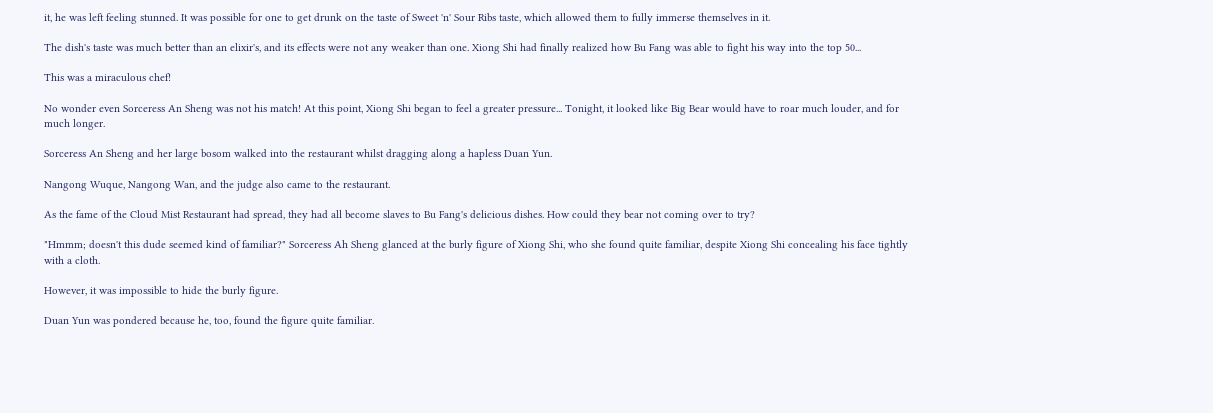it, he was left feeling stunned. It was possible for one to get drunk on the taste of Sweet 'n' Sour Ribs taste, which allowed them to fully immerse themselves in it.

The dish's taste was much better than an elixir's, and its effects were not any weaker than one. Xiong Shi had finally realized how Bu Fang was able to fight his way into the top 50...

This was a miraculous chef!

No wonder even Sorceress An Sheng was not his match! At this point, Xiong Shi began to feel a greater pressure... Tonight, it looked like Big Bear would have to roar much louder, and for much longer.

Sorceress An Sheng and her large bosom walked into the restaurant whilst dragging along a hapless Duan Yun.

Nangong Wuque, Nangong Wan, and the judge also came to the restaurant.

As the fame of the Cloud Mist Restaurant had spread, they had all become slaves to Bu Fang's delicious dishes. How could they bear not coming over to try?

"Hmmm; doesn't this dude seemed kind of familiar?" Sorceress Ah Sheng glanced at the burly figure of Xiong Shi, who she found quite familiar, despite Xiong Shi concealing his face tightly with a cloth.

However, it was impossible to hide the burly figure.

Duan Yun was pondered because he, too, found the figure quite familiar.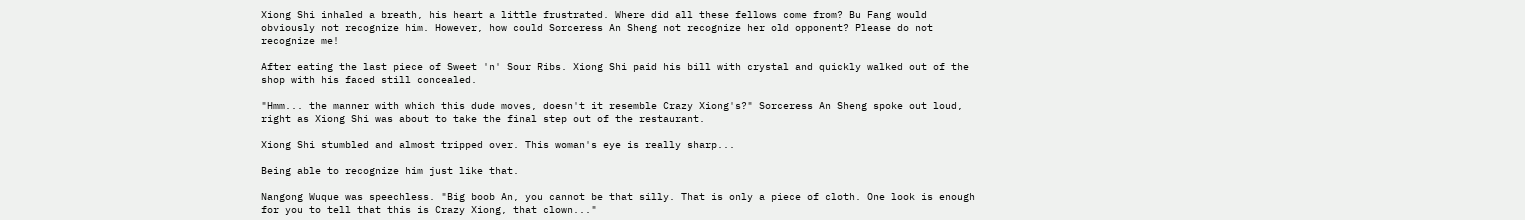Xiong Shi inhaled a breath, his heart a little frustrated. Where did all these fellows come from? Bu Fang would obviously not recognize him. However, how could Sorceress An Sheng not recognize her old opponent? Please do not recognize me!

After eating the last piece of Sweet 'n' Sour Ribs. Xiong Shi paid his bill with crystal and quickly walked out of the shop with his faced still concealed.

"Hmm... the manner with which this dude moves, doesn't it resemble Crazy Xiong's?" Sorceress An Sheng spoke out loud, right as Xiong Shi was about to take the final step out of the restaurant.

Xiong Shi stumbled and almost tripped over. This woman's eye is really sharp...

Being able to recognize him just like that.

Nangong Wuque was speechless. "Big boob An, you cannot be that silly. That is only a piece of cloth. One look is enough for you to tell that this is Crazy Xiong, that clown..."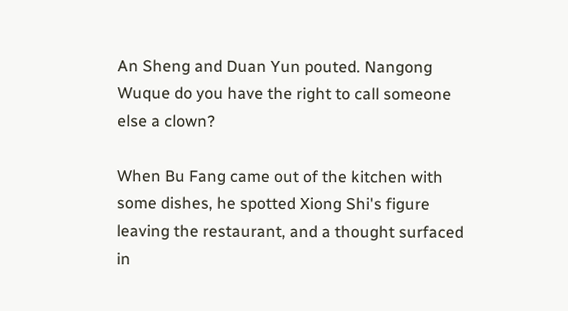An Sheng and Duan Yun pouted. Nangong Wuque do you have the right to call someone else a clown?

When Bu Fang came out of the kitchen with some dishes, he spotted Xiong Shi's figure leaving the restaurant, and a thought surfaced in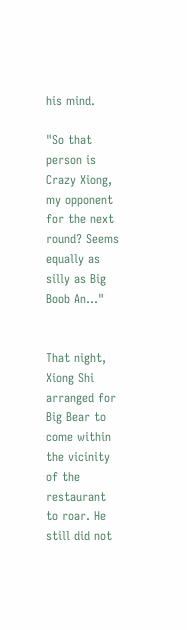his mind.

"So that person is Crazy Xiong, my opponent for the next round? Seems equally as silly as Big Boob An..."


That night, Xiong Shi arranged for Big Bear to come within the vicinity of the restaurant to roar. He still did not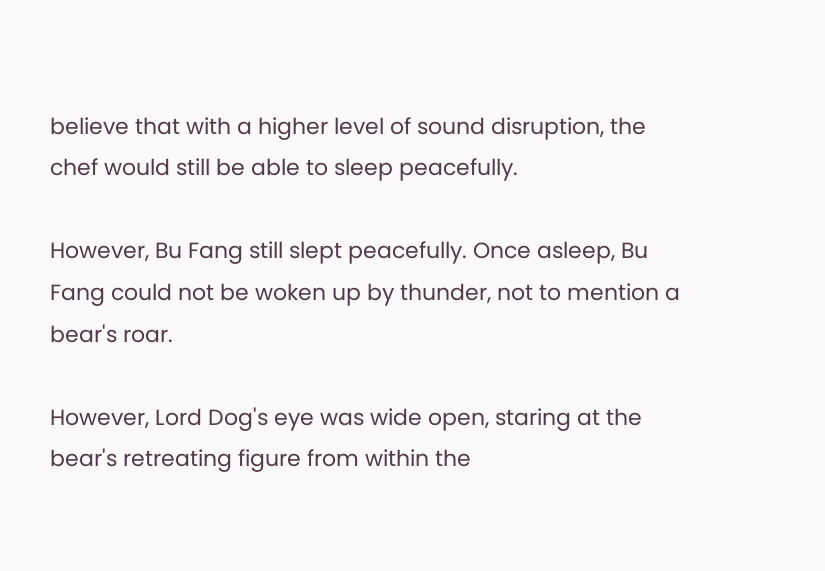believe that with a higher level of sound disruption, the chef would still be able to sleep peacefully.

However, Bu Fang still slept peacefully. Once asleep, Bu Fang could not be woken up by thunder, not to mention a bear's roar.

However, Lord Dog's eye was wide open, staring at the bear's retreating figure from within the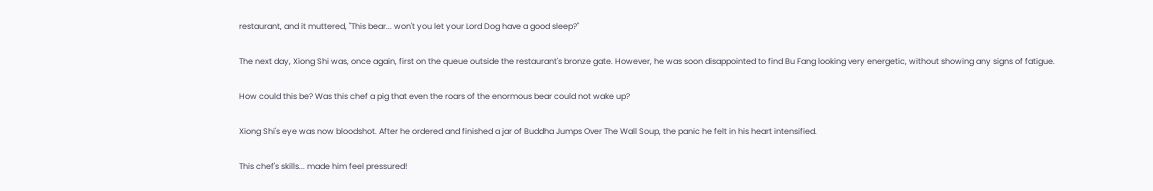restaurant, and it muttered, "This bear... won't you let your Lord Dog have a good sleep?"

The next day, Xiong Shi was, once again, first on the queue outside the restaurant's bronze gate. However, he was soon disappointed to find Bu Fang looking very energetic, without showing any signs of fatigue.

How could this be? Was this chef a pig that even the roars of the enormous bear could not wake up?

Xiong Shi's eye was now bloodshot. After he ordered and finished a jar of Buddha Jumps Over The Wall Soup, the panic he felt in his heart intensified.

This chef's skills... made him feel pressured!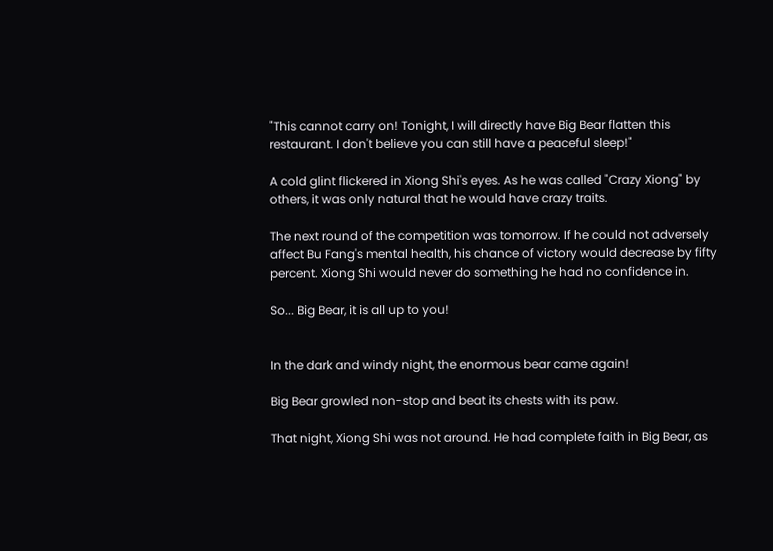"This cannot carry on! Tonight, I will directly have Big Bear flatten this restaurant. I don't believe you can still have a peaceful sleep!"

A cold glint flickered in Xiong Shi's eyes. As he was called "Crazy Xiong" by others, it was only natural that he would have crazy traits.

The next round of the competition was tomorrow. If he could not adversely affect Bu Fang's mental health, his chance of victory would decrease by fifty percent. Xiong Shi would never do something he had no confidence in.

So... Big Bear, it is all up to you!


In the dark and windy night, the enormous bear came again!

Big Bear growled non-stop and beat its chests with its paw.

That night, Xiong Shi was not around. He had complete faith in Big Bear, as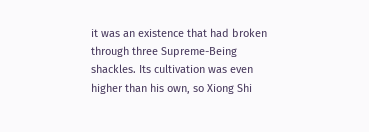it was an existence that had broken through three Supreme-Being shackles. Its cultivation was even higher than his own, so Xiong Shi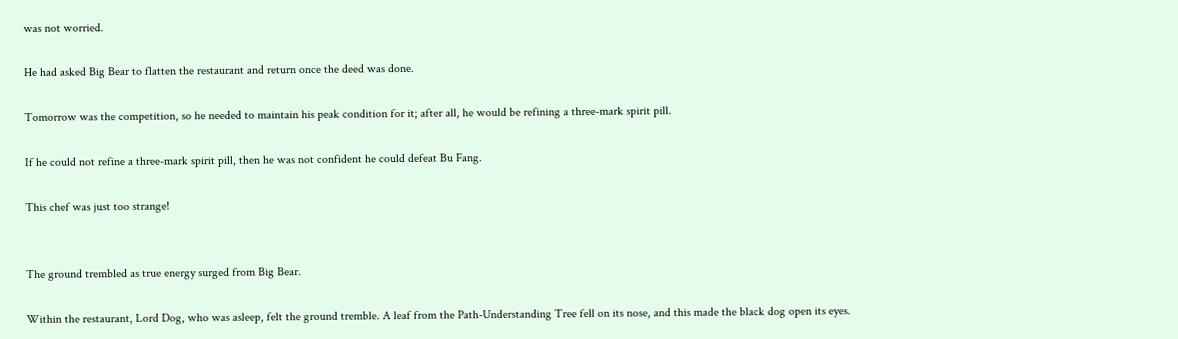was not worried.

He had asked Big Bear to flatten the restaurant and return once the deed was done.

Tomorrow was the competition, so he needed to maintain his peak condition for it; after all, he would be refining a three-mark spirit pill.

If he could not refine a three-mark spirit pill, then he was not confident he could defeat Bu Fang.

This chef was just too strange!


The ground trembled as true energy surged from Big Bear.

Within the restaurant, Lord Dog, who was asleep, felt the ground tremble. A leaf from the Path-Understanding Tree fell on its nose, and this made the black dog open its eyes.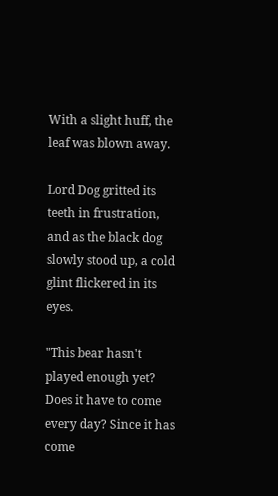With a slight huff, the leaf was blown away.

Lord Dog gritted its teeth in frustration, and as the black dog slowly stood up, a cold glint flickered in its eyes.

"This bear hasn't played enough yet? Does it have to come every day? Since it has come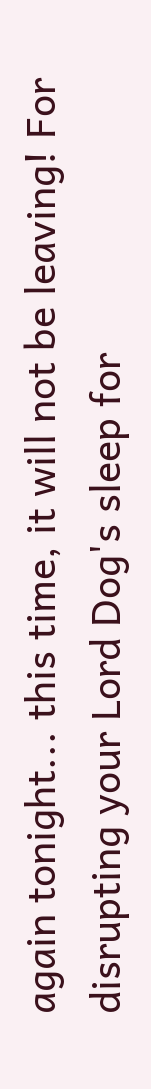again tonight... this time, it will not be leaving! For disrupting your Lord Dog's sleep for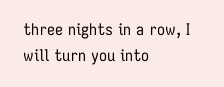three nights in a row, I will turn you into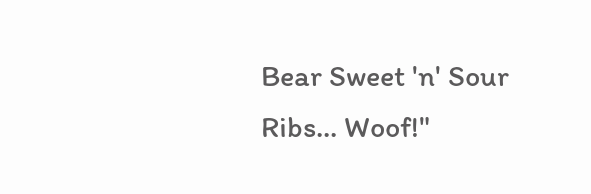Bear Sweet 'n' Sour Ribs... Woof!"